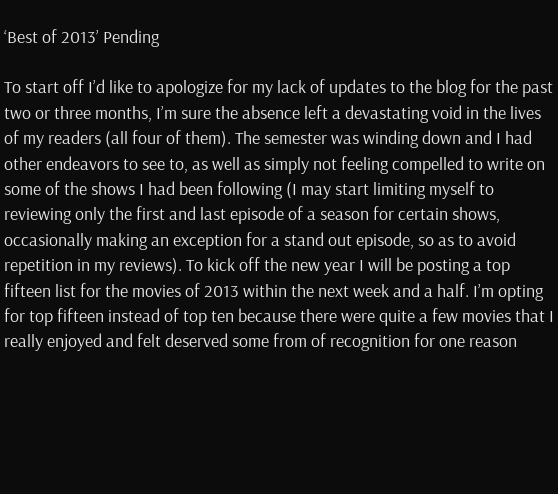‘Best of 2013’ Pending

To start off I’d like to apologize for my lack of updates to the blog for the past two or three months, I’m sure the absence left a devastating void in the lives of my readers (all four of them). The semester was winding down and I had other endeavors to see to, as well as simply not feeling compelled to write on some of the shows I had been following (I may start limiting myself to reviewing only the first and last episode of a season for certain shows, occasionally making an exception for a stand out episode, so as to avoid repetition in my reviews). To kick off the new year I will be posting a top fifteen list for the movies of 2013 within the next week and a half. I’m opting for top fifteen instead of top ten because there were quite a few movies that I really enjoyed and felt deserved some from of recognition for one reason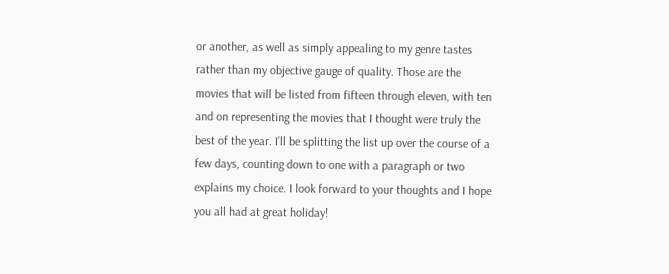or another, as well as simply appealing to my genre tastes rather than my objective gauge of quality. Those are the movies that will be listed from fifteen through eleven, with ten and on representing the movies that I thought were truly the best of the year. I’ll be splitting the list up over the course of a few days, counting down to one with a paragraph or two explains my choice. I look forward to your thoughts and I hope you all had at great holiday!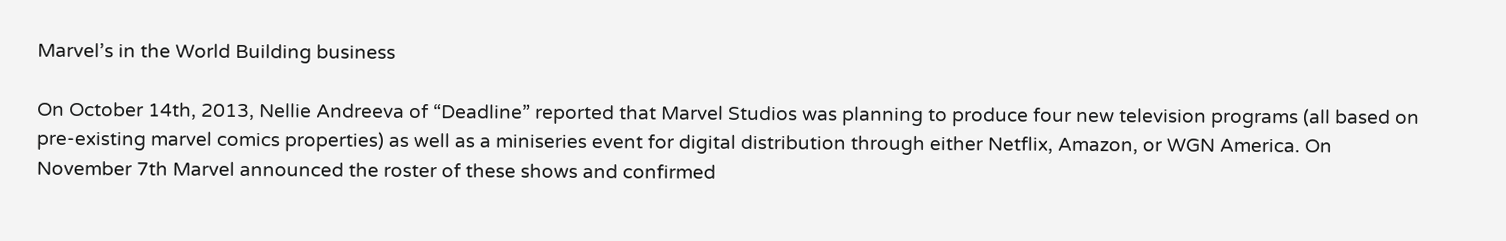Marvel’s in the World Building business

On October 14th, 2013, Nellie Andreeva of “Deadline” reported that Marvel Studios was planning to produce four new television programs (all based on pre-existing marvel comics properties) as well as a miniseries event for digital distribution through either Netflix, Amazon, or WGN America. On November 7th Marvel announced the roster of these shows and confirmed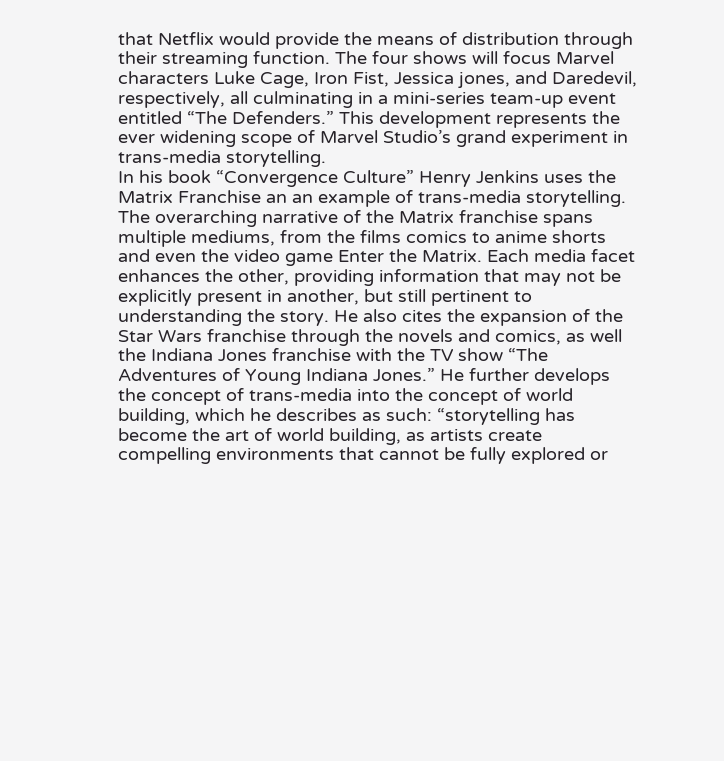that Netflix would provide the means of distribution through their streaming function. The four shows will focus Marvel characters Luke Cage, Iron Fist, Jessica jones, and Daredevil, respectively, all culminating in a mini-series team-up event entitled “The Defenders.” This development represents the ever widening scope of Marvel Studio’s grand experiment in trans-media storytelling.
In his book “Convergence Culture” Henry Jenkins uses the Matrix Franchise an an example of trans-media storytelling. The overarching narrative of the Matrix franchise spans multiple mediums, from the films comics to anime shorts and even the video game Enter the Matrix. Each media facet enhances the other, providing information that may not be explicitly present in another, but still pertinent to understanding the story. He also cites the expansion of the Star Wars franchise through the novels and comics, as well the Indiana Jones franchise with the TV show “The Adventures of Young Indiana Jones.” He further develops the concept of trans-media into the concept of world building, which he describes as such: “storytelling has become the art of world building, as artists create compelling environments that cannot be fully explored or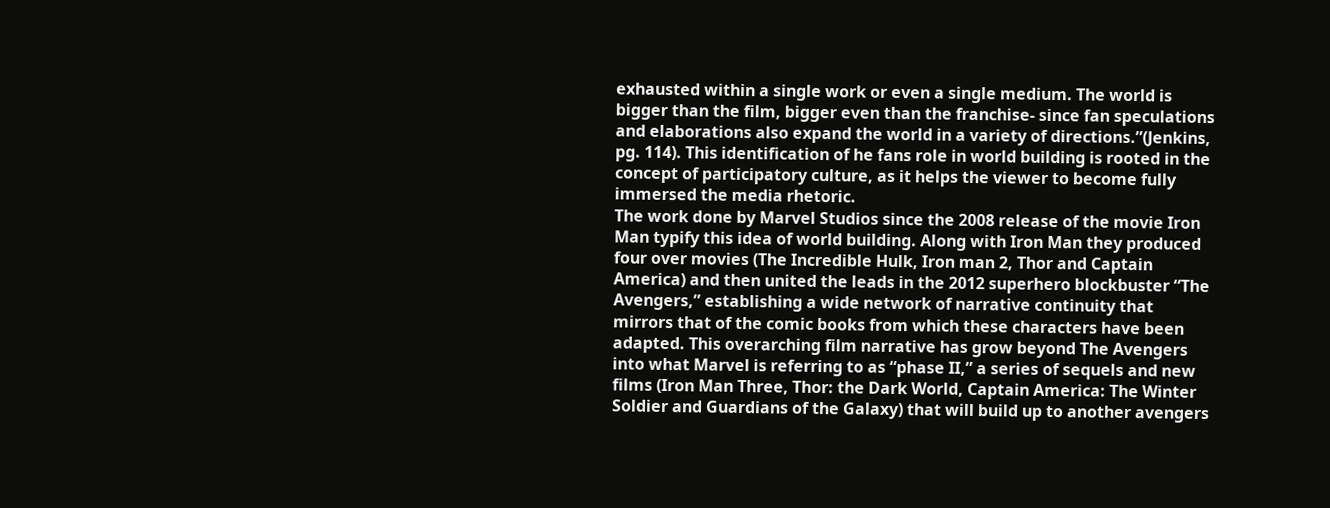exhausted within a single work or even a single medium. The world is bigger than the film, bigger even than the franchise- since fan speculations and elaborations also expand the world in a variety of directions.”(Jenkins, pg. 114). This identification of he fans role in world building is rooted in the concept of participatory culture, as it helps the viewer to become fully immersed the media rhetoric.
The work done by Marvel Studios since the 2008 release of the movie Iron Man typify this idea of world building. Along with Iron Man they produced four over movies (The Incredible Hulk, Iron man 2, Thor and Captain America) and then united the leads in the 2012 superhero blockbuster “The Avengers,” establishing a wide network of narrative continuity that mirrors that of the comic books from which these characters have been adapted. This overarching film narrative has grow beyond The Avengers into what Marvel is referring to as “phase II,” a series of sequels and new films (Iron Man Three, Thor: the Dark World, Captain America: The Winter Soldier and Guardians of the Galaxy) that will build up to another avengers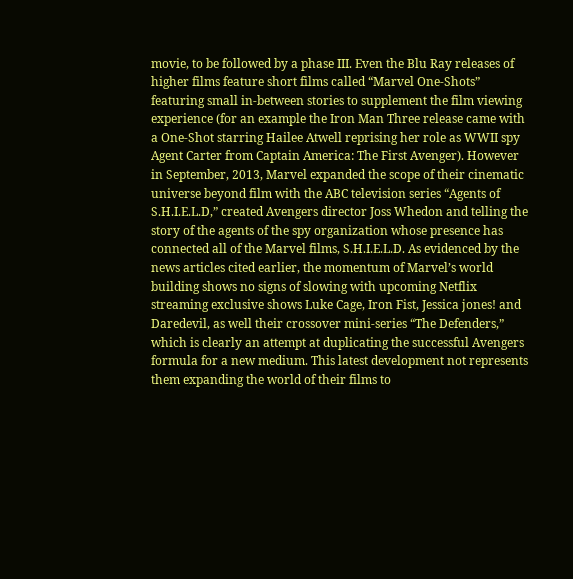movie, to be followed by a phase III. Even the Blu Ray releases of higher films feature short films called “Marvel One-Shots” featuring small in-between stories to supplement the film viewing experience (for an example the Iron Man Three release came with a One-Shot starring Hailee Atwell reprising her role as WWII spy Agent Carter from Captain America: The First Avenger). However in September, 2013, Marvel expanded the scope of their cinematic universe beyond film with the ABC television series “Agents of S.H.I.E.L.D,” created Avengers director Joss Whedon and telling the story of the agents of the spy organization whose presence has connected all of the Marvel films, S.H.I.E.L.D. As evidenced by the news articles cited earlier, the momentum of Marvel’s world building shows no signs of slowing with upcoming Netflix streaming exclusive shows Luke Cage, Iron Fist, Jessica jones! and Daredevil, as well their crossover mini-series “The Defenders,” which is clearly an attempt at duplicating the successful Avengers formula for a new medium. This latest development not represents them expanding the world of their films to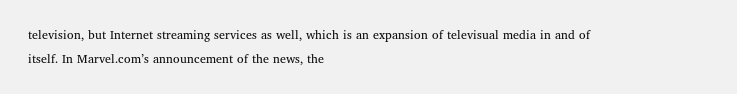television, but Internet streaming services as well, which is an expansion of televisual media in and of itself. In Marvel.com’s announcement of the news, the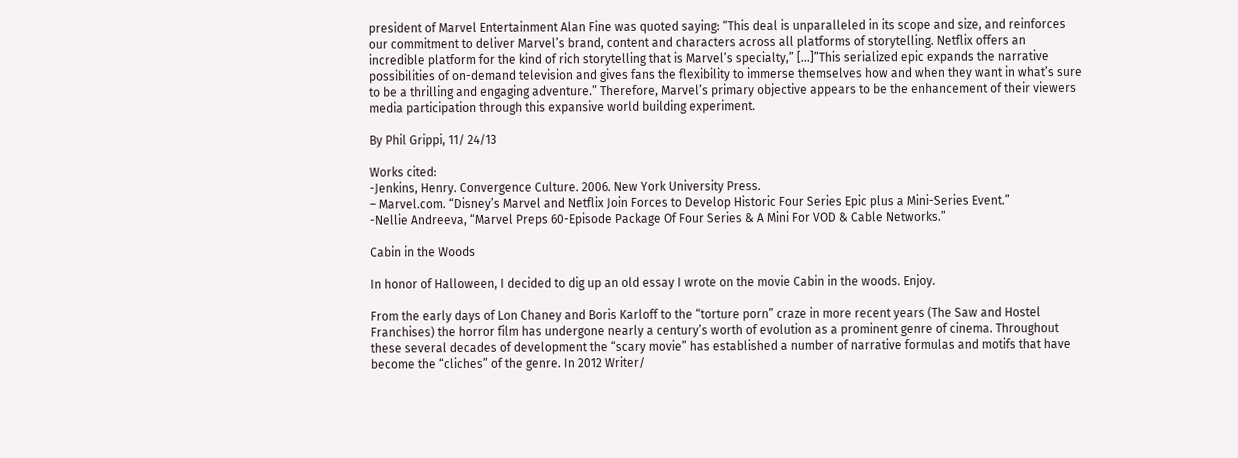president of Marvel Entertainment Alan Fine was quoted saying: “This deal is unparalleled in its scope and size, and reinforces our commitment to deliver Marvel’s brand, content and characters across all platforms of storytelling. Netflix offers an incredible platform for the kind of rich storytelling that is Marvel’s specialty,” […]”This serialized epic expands the narrative possibilities of on-demand television and gives fans the flexibility to immerse themselves how and when they want in what’s sure to be a thrilling and engaging adventure.” Therefore, Marvel’s primary objective appears to be the enhancement of their viewers media participation through this expansive world building experiment.

By Phil Grippi, 11/ 24/13

Works cited:
-Jenkins, Henry. Convergence Culture. 2006. New York University Press.
– Marvel.com. “Disney’s Marvel and Netflix Join Forces to Develop Historic Four Series Epic plus a Mini-Series Event.”
-Nellie Andreeva, “Marvel Preps 60-Episode Package Of Four Series & A Mini For VOD & Cable Networks.”

Cabin in the Woods

In honor of Halloween, I decided to dig up an old essay I wrote on the movie Cabin in the woods. Enjoy.

From the early days of Lon Chaney and Boris Karloff to the “torture porn” craze in more recent years (The Saw and Hostel Franchises) the horror film has undergone nearly a century’s worth of evolution as a prominent genre of cinema. Throughout these several decades of development the “scary movie” has established a number of narrative formulas and motifs that have become the “cliches” of the genre. In 2012 Writer/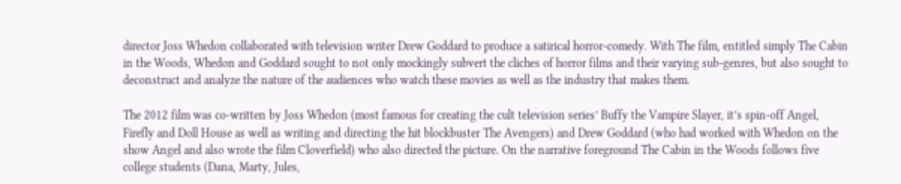director Joss Whedon collaborated with television writer Drew Goddard to produce a satirical horror-comedy. With The film, entitled simply The Cabin in the Woods, Whedon and Goddard sought to not only mockingly subvert the cliches of horror films and their varying sub-genres, but also sought to deconstruct and analyze the nature of the audiences who watch these movies as well as the industry that makes them.

The 2012 film was co-written by Joss Whedon (most famous for creating the cult television series’ Buffy the Vampire Slayer, it’s spin-off Angel, Firefly and Doll House as well as writing and directing the hit blockbuster The Avengers) and Drew Goddard (who had worked with Whedon on the show Angel and also wrote the film Cloverfield) who also directed the picture. On the narrative foreground The Cabin in the Woods follows five college students (Dana, Marty, Jules,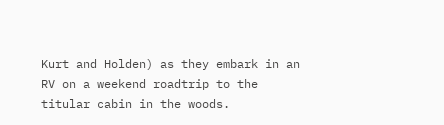Kurt and Holden) as they embark in an RV on a weekend roadtrip to the titular cabin in the woods.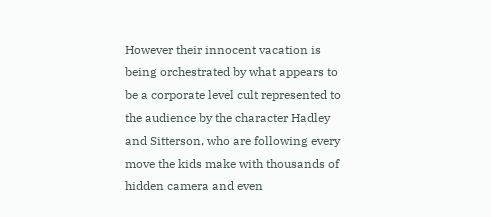However their innocent vacation is being orchestrated by what appears to be a corporate level cult represented to the audience by the character Hadley and Sitterson, who are following every move the kids make with thousands of hidden camera and even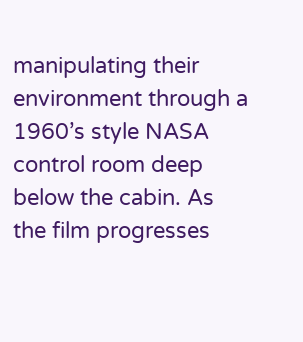manipulating their environment through a 1960’s style NASA control room deep below the cabin. As the film progresses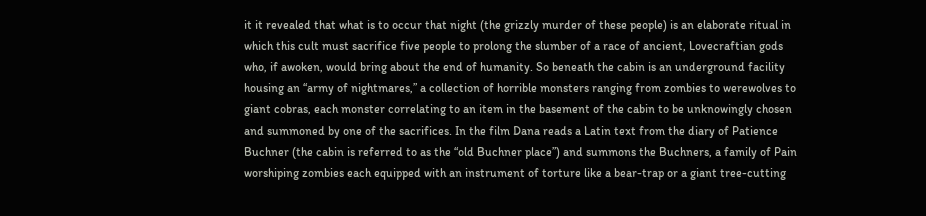it it revealed that what is to occur that night (the grizzly murder of these people) is an elaborate ritual in which this cult must sacrifice five people to prolong the slumber of a race of ancient, Lovecraftian gods who, if awoken, would bring about the end of humanity. So beneath the cabin is an underground facility housing an “army of nightmares,” a collection of horrible monsters ranging from zombies to werewolves to giant cobras, each monster correlating to an item in the basement of the cabin to be unknowingly chosen and summoned by one of the sacrifices. In the film Dana reads a Latin text from the diary of Patience Buchner (the cabin is referred to as the “old Buchner place”) and summons the Buchners, a family of Pain worshiping zombies each equipped with an instrument of torture like a bear-trap or a giant tree-cutting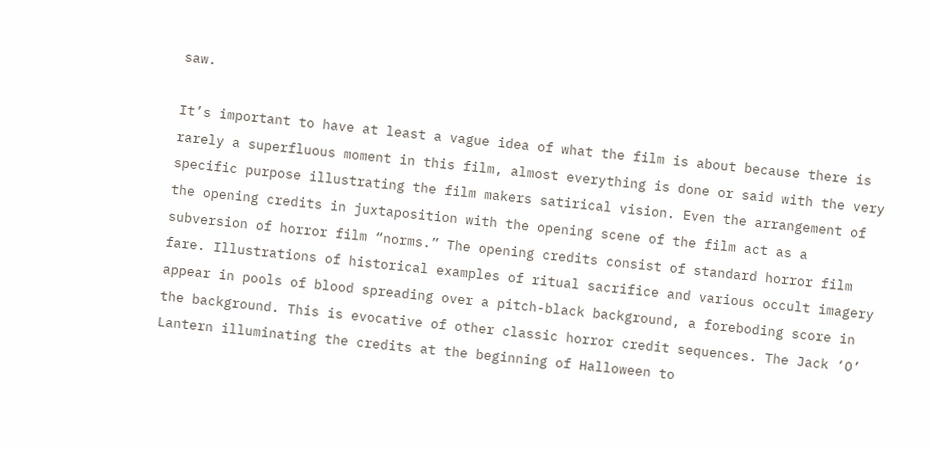saw.

It’s important to have at least a vague idea of what the film is about because there is rarely a superfluous moment in this film, almost everything is done or said with the very specific purpose illustrating the film makers satirical vision. Even the arrangement of the opening credits in juxtaposition with the opening scene of the film act as a subversion of horror film “norms.” The opening credits consist of standard horror film fare. Illustrations of historical examples of ritual sacrifice and various occult imagery appear in pools of blood spreading over a pitch-black background, a foreboding score in the background. This is evocative of other classic horror credit sequences. The Jack ‘O’ Lantern illuminating the credits at the beginning of Halloween to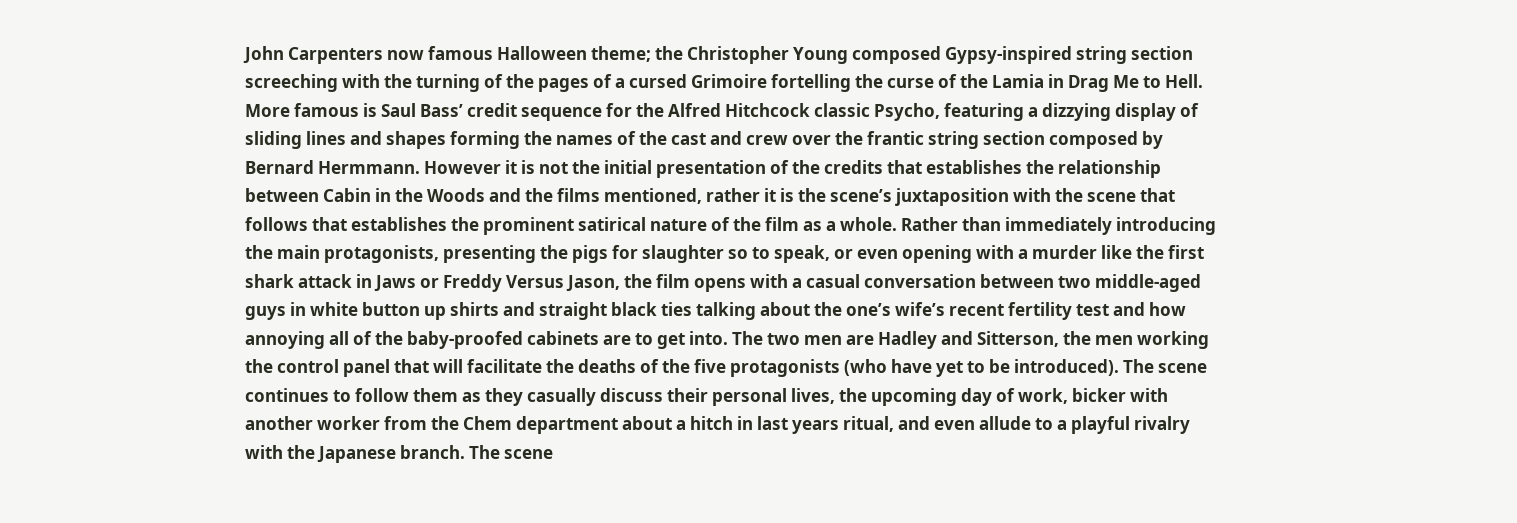John Carpenters now famous Halloween theme; the Christopher Young composed Gypsy-inspired string section screeching with the turning of the pages of a cursed Grimoire fortelling the curse of the Lamia in Drag Me to Hell. More famous is Saul Bass’ credit sequence for the Alfred Hitchcock classic Psycho, featuring a dizzying display of sliding lines and shapes forming the names of the cast and crew over the frantic string section composed by Bernard Hermmann. However it is not the initial presentation of the credits that establishes the relationship between Cabin in the Woods and the films mentioned, rather it is the scene’s juxtaposition with the scene that follows that establishes the prominent satirical nature of the film as a whole. Rather than immediately introducing the main protagonists, presenting the pigs for slaughter so to speak, or even opening with a murder like the first shark attack in Jaws or Freddy Versus Jason, the film opens with a casual conversation between two middle-aged guys in white button up shirts and straight black ties talking about the one’s wife’s recent fertility test and how annoying all of the baby-proofed cabinets are to get into. The two men are Hadley and Sitterson, the men working the control panel that will facilitate the deaths of the five protagonists (who have yet to be introduced). The scene continues to follow them as they casually discuss their personal lives, the upcoming day of work, bicker with another worker from the Chem department about a hitch in last years ritual, and even allude to a playful rivalry with the Japanese branch. The scene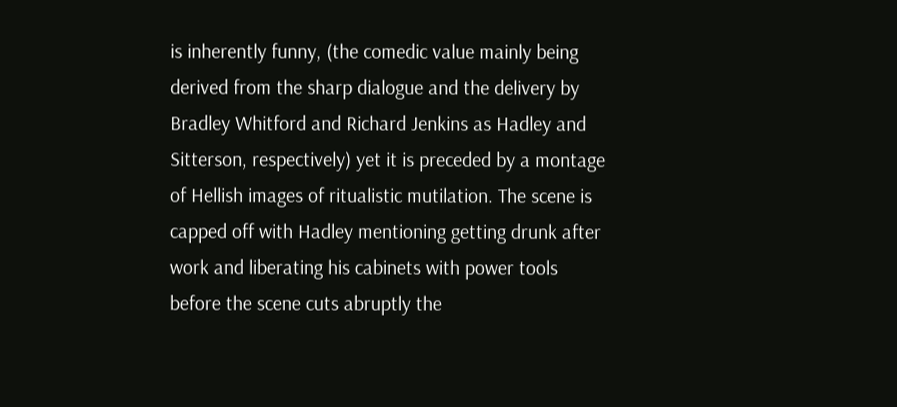is inherently funny, (the comedic value mainly being derived from the sharp dialogue and the delivery by Bradley Whitford and Richard Jenkins as Hadley and Sitterson, respectively) yet it is preceded by a montage of Hellish images of ritualistic mutilation. The scene is capped off with Hadley mentioning getting drunk after work and liberating his cabinets with power tools before the scene cuts abruptly the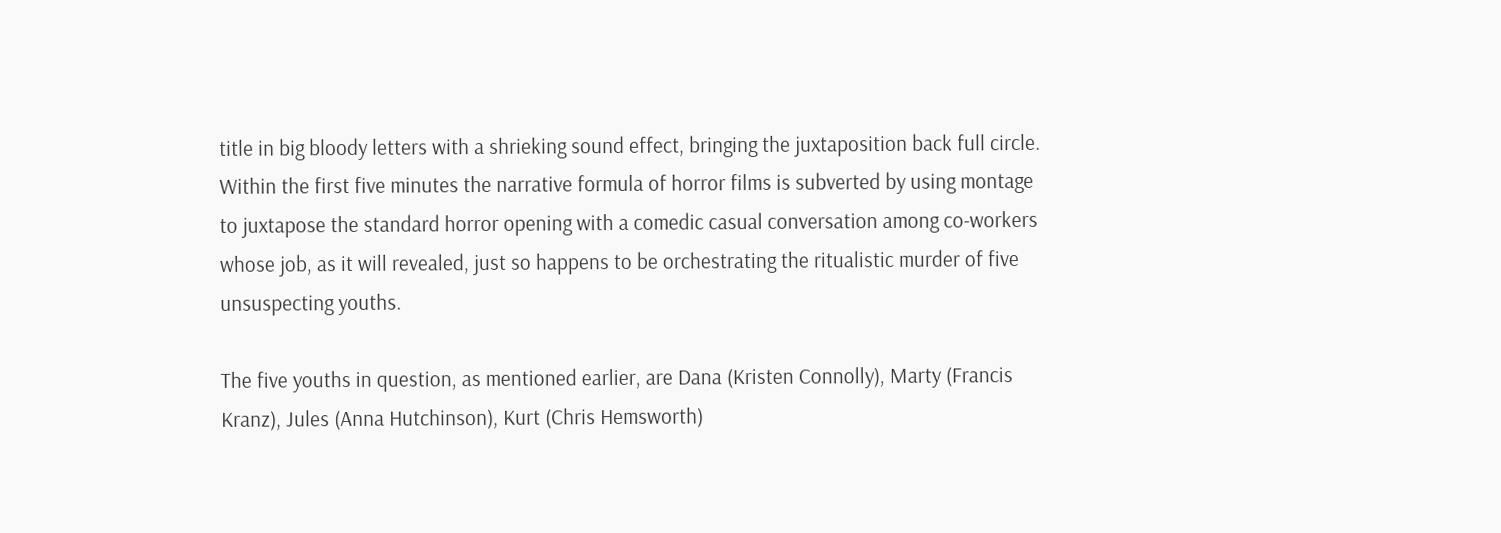title in big bloody letters with a shrieking sound effect, bringing the juxtaposition back full circle. Within the first five minutes the narrative formula of horror films is subverted by using montage to juxtapose the standard horror opening with a comedic casual conversation among co-workers whose job, as it will revealed, just so happens to be orchestrating the ritualistic murder of five unsuspecting youths.

The five youths in question, as mentioned earlier, are Dana (Kristen Connolly), Marty (Francis Kranz), Jules (Anna Hutchinson), Kurt (Chris Hemsworth)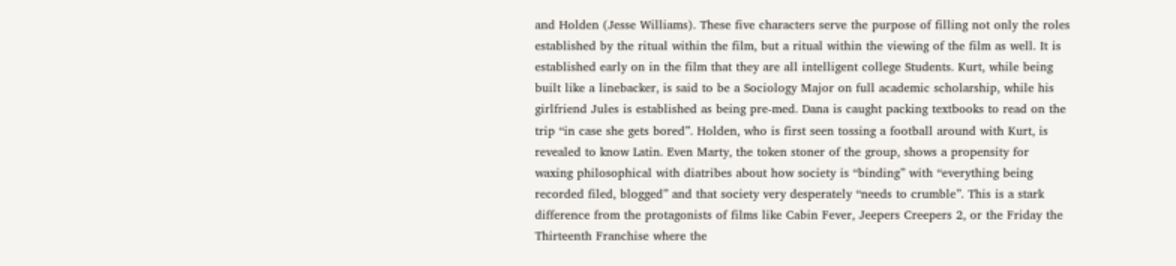and Holden (Jesse Williams). These five characters serve the purpose of filling not only the roles established by the ritual within the film, but a ritual within the viewing of the film as well. It is established early on in the film that they are all intelligent college Students. Kurt, while being built like a linebacker, is said to be a Sociology Major on full academic scholarship, while his girlfriend Jules is established as being pre-med. Dana is caught packing textbooks to read on the trip “in case she gets bored”. Holden, who is first seen tossing a football around with Kurt, is revealed to know Latin. Even Marty, the token stoner of the group, shows a propensity for waxing philosophical with diatribes about how society is “binding” with “everything being recorded filed, blogged” and that society very desperately “needs to crumble”. This is a stark difference from the protagonists of films like Cabin Fever, Jeepers Creepers 2, or the Friday the Thirteenth Franchise where the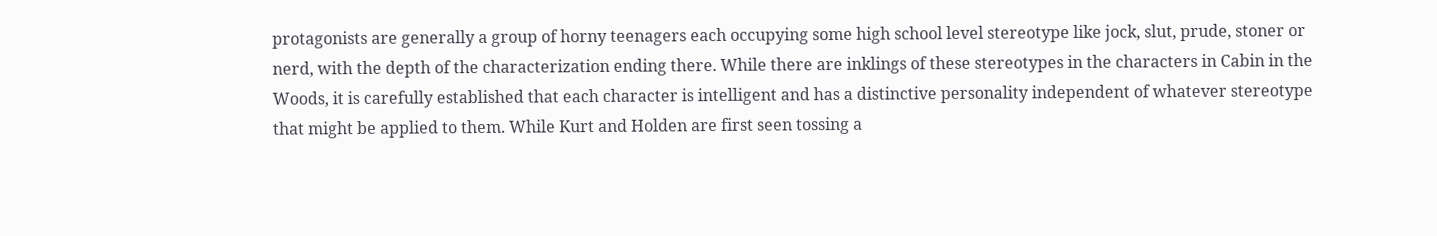protagonists are generally a group of horny teenagers each occupying some high school level stereotype like jock, slut, prude, stoner or nerd, with the depth of the characterization ending there. While there are inklings of these stereotypes in the characters in Cabin in the Woods, it is carefully established that each character is intelligent and has a distinctive personality independent of whatever stereotype that might be applied to them. While Kurt and Holden are first seen tossing a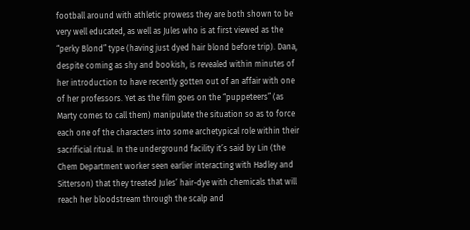football around with athletic prowess they are both shown to be very well educated, as well as Jules who is at first viewed as the “perky Blond” type (having just dyed hair blond before trip). Dana, despite coming as shy and bookish, is revealed within minutes of her introduction to have recently gotten out of an affair with one of her professors. Yet as the film goes on the “puppeteers” (as Marty comes to call them) manipulate the situation so as to force each one of the characters into some archetypical role within their sacrificial ritual. In the underground facility it’s said by Lin (the Chem Department worker seen earlier interacting with Hadley and Sitterson) that they treated Jules’ hair-dye with chemicals that will reach her bloodstream through the scalp and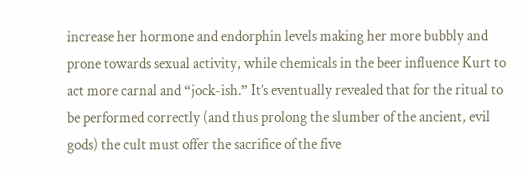increase her hormone and endorphin levels making her more bubbly and prone towards sexual activity, while chemicals in the beer influence Kurt to act more carnal and “jock-ish.” It’s eventually revealed that for the ritual to be performed correctly (and thus prolong the slumber of the ancient, evil gods) the cult must offer the sacrifice of the five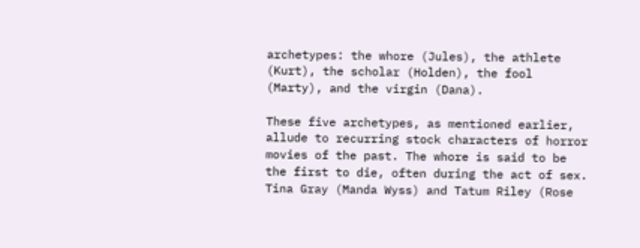archetypes: the whore (Jules), the athlete (Kurt), the scholar (Holden), the fool (Marty), and the virgin (Dana).

These five archetypes, as mentioned earlier, allude to recurring stock characters of horror movies of the past. The whore is said to be the first to die, often during the act of sex. Tina Gray (Manda Wyss) and Tatum Riley (Rose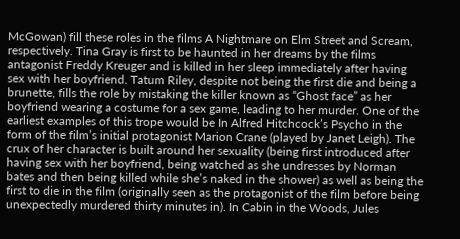McGowan) fill these roles in the films A Nightmare on Elm Street and Scream, respectively. Tina Gray is first to be haunted in her dreams by the films antagonist Freddy Kreuger and is killed in her sleep immediately after having sex with her boyfriend. Tatum Riley, despite not being the first die and being a brunette, fills the role by mistaking the killer known as “Ghost face” as her boyfriend wearing a costume for a sex game, leading to her murder. One of the earliest examples of this trope would be In Alfred Hitchcock’s Psycho in the form of the film’s initial protagonist Marion Crane (played by Janet Leigh). The crux of her character is built around her sexuality (being first introduced after having sex with her boyfriend, being watched as she undresses by Norman bates and then being killed while she’s naked in the shower) as well as being the first to die in the film (originally seen as the protagonist of the film before being unexpectedly murdered thirty minutes in). In Cabin in the Woods, Jules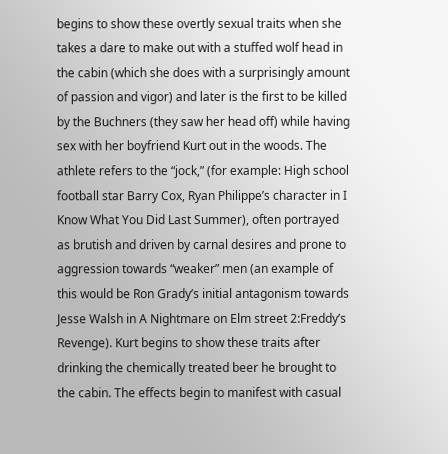begins to show these overtly sexual traits when she takes a dare to make out with a stuffed wolf head in the cabin (which she does with a surprisingly amount of passion and vigor) and later is the first to be killed by the Buchners (they saw her head off) while having sex with her boyfriend Kurt out in the woods. The athlete refers to the “jock,” (for example: High school football star Barry Cox, Ryan Philippe’s character in I Know What You Did Last Summer), often portrayed as brutish and driven by carnal desires and prone to aggression towards “weaker” men (an example of this would be Ron Grady’s initial antagonism towards Jesse Walsh in A Nightmare on Elm street 2:Freddy’s Revenge). Kurt begins to show these traits after drinking the chemically treated beer he brought to the cabin. The effects begin to manifest with casual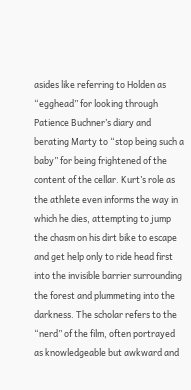asides like referring to Holden as “egghead” for looking through Patience Buchner’s diary and berating Marty to “stop being such a baby” for being frightened of the content of the cellar. Kurt’s role as the athlete even informs the way in which he dies, attempting to jump the chasm on his dirt bike to escape and get help only to ride head first into the invisible barrier surrounding the forest and plummeting into the darkness. The scholar refers to the “nerd” of the film, often portrayed as knowledgeable but awkward and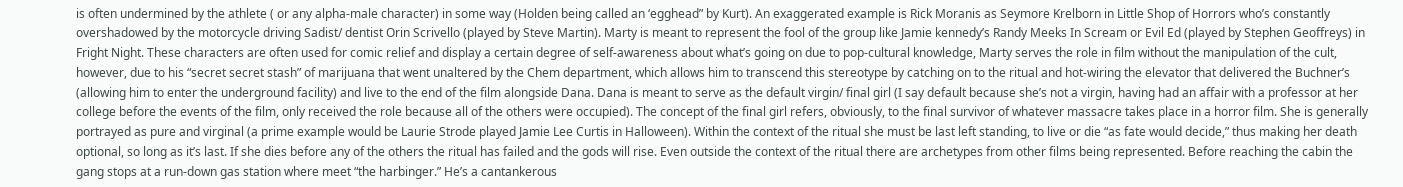is often undermined by the athlete ( or any alpha-male character) in some way (Holden being called an ‘egghead” by Kurt). An exaggerated example is Rick Moranis as Seymore Krelborn in Little Shop of Horrors who’s constantly overshadowed by the motorcycle driving Sadist/ dentist Orin Scrivello (played by Steve Martin). Marty is meant to represent the fool of the group like Jamie kennedy’s Randy Meeks In Scream or Evil Ed (played by Stephen Geoffreys) in Fright Night. These characters are often used for comic relief and display a certain degree of self-awareness about what’s going on due to pop-cultural knowledge, Marty serves the role in film without the manipulation of the cult, however, due to his “secret secret stash” of marijuana that went unaltered by the Chem department, which allows him to transcend this stereotype by catching on to the ritual and hot-wiring the elevator that delivered the Buchner’s (allowing him to enter the underground facility) and live to the end of the film alongside Dana. Dana is meant to serve as the default virgin/ final girl (I say default because she’s not a virgin, having had an affair with a professor at her college before the events of the film, only received the role because all of the others were occupied). The concept of the final girl refers, obviously, to the final survivor of whatever massacre takes place in a horror film. She is generally portrayed as pure and virginal (a prime example would be Laurie Strode played Jamie Lee Curtis in Halloween). Within the context of the ritual she must be last left standing, to live or die “as fate would decide,” thus making her death optional, so long as it’s last. If she dies before any of the others the ritual has failed and the gods will rise. Even outside the context of the ritual there are archetypes from other films being represented. Before reaching the cabin the gang stops at a run-down gas station where meet “the harbinger.” He’s a cantankerous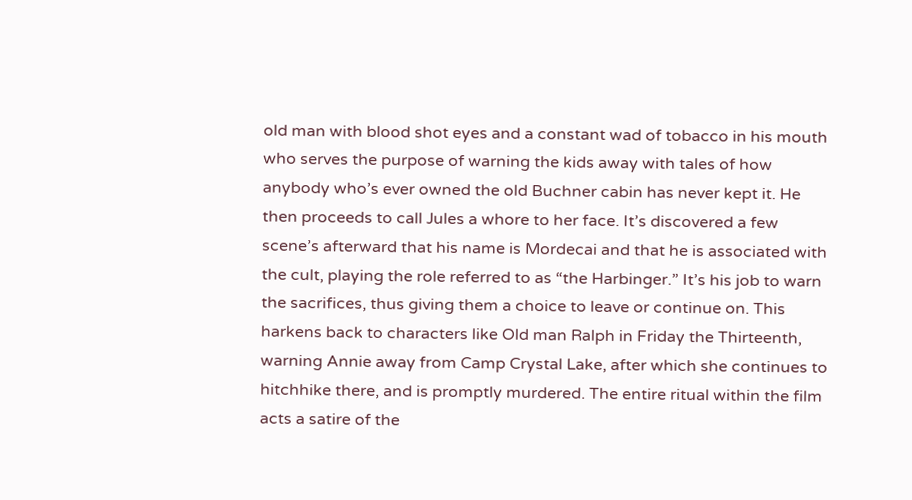old man with blood shot eyes and a constant wad of tobacco in his mouth who serves the purpose of warning the kids away with tales of how anybody who’s ever owned the old Buchner cabin has never kept it. He then proceeds to call Jules a whore to her face. It’s discovered a few scene’s afterward that his name is Mordecai and that he is associated with the cult, playing the role referred to as “the Harbinger.” It’s his job to warn the sacrifices, thus giving them a choice to leave or continue on. This harkens back to characters like Old man Ralph in Friday the Thirteenth, warning Annie away from Camp Crystal Lake, after which she continues to hitchhike there, and is promptly murdered. The entire ritual within the film acts a satire of the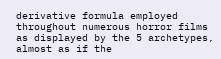derivative formula employed throughout numerous horror films as displayed by the 5 archetypes, almost as if the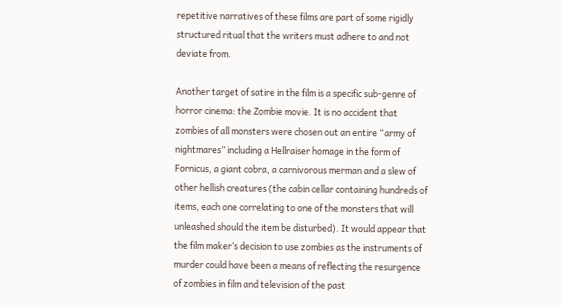repetitive narratives of these films are part of some rigidly structured ritual that the writers must adhere to and not deviate from.

Another target of satire in the film is a specific sub-genre of horror cinema: the Zombie movie. It is no accident that zombies of all monsters were chosen out an entire “army of nightmares” including a Hellraiser homage in the form of Fornicus, a giant cobra, a carnivorous merman and a slew of other hellish creatures (the cabin cellar containing hundreds of items, each one correlating to one of the monsters that will unleashed should the item be disturbed). It would appear that the film maker’s decision to use zombies as the instruments of murder could have been a means of reflecting the resurgence of zombies in film and television of the past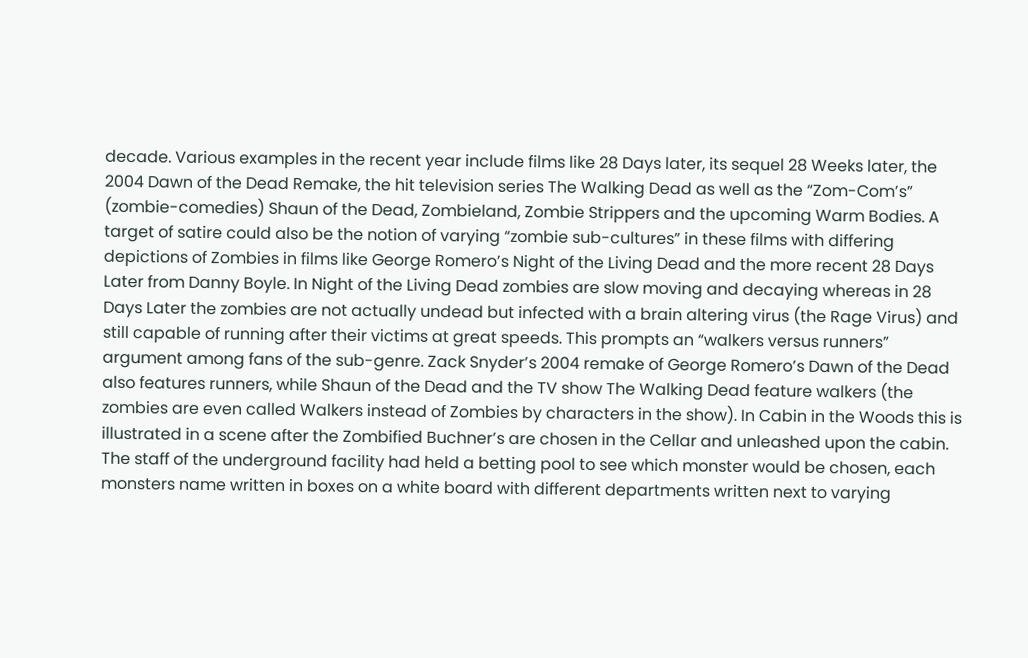decade. Various examples in the recent year include films like 28 Days later, its sequel 28 Weeks later, the 2004 Dawn of the Dead Remake, the hit television series The Walking Dead as well as the “Zom-Com’s” (zombie-comedies) Shaun of the Dead, Zombieland, Zombie Strippers and the upcoming Warm Bodies. A target of satire could also be the notion of varying “zombie sub-cultures” in these films with differing depictions of Zombies in films like George Romero’s Night of the Living Dead and the more recent 28 Days Later from Danny Boyle. In Night of the Living Dead zombies are slow moving and decaying whereas in 28 Days Later the zombies are not actually undead but infected with a brain altering virus (the Rage Virus) and still capable of running after their victims at great speeds. This prompts an “walkers versus runners” argument among fans of the sub-genre. Zack Snyder’s 2004 remake of George Romero’s Dawn of the Dead also features runners, while Shaun of the Dead and the TV show The Walking Dead feature walkers (the zombies are even called Walkers instead of Zombies by characters in the show). In Cabin in the Woods this is illustrated in a scene after the Zombified Buchner’s are chosen in the Cellar and unleashed upon the cabin. The staff of the underground facility had held a betting pool to see which monster would be chosen, each monsters name written in boxes on a white board with different departments written next to varying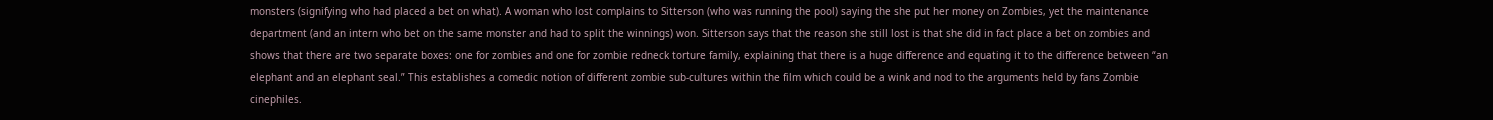monsters (signifying who had placed a bet on what). A woman who lost complains to Sitterson (who was running the pool) saying the she put her money on Zombies, yet the maintenance department (and an intern who bet on the same monster and had to split the winnings) won. Sitterson says that the reason she still lost is that she did in fact place a bet on zombies and shows that there are two separate boxes: one for zombies and one for zombie redneck torture family, explaining that there is a huge difference and equating it to the difference between “an elephant and an elephant seal.” This establishes a comedic notion of different zombie sub-cultures within the film which could be a wink and nod to the arguments held by fans Zombie cinephiles.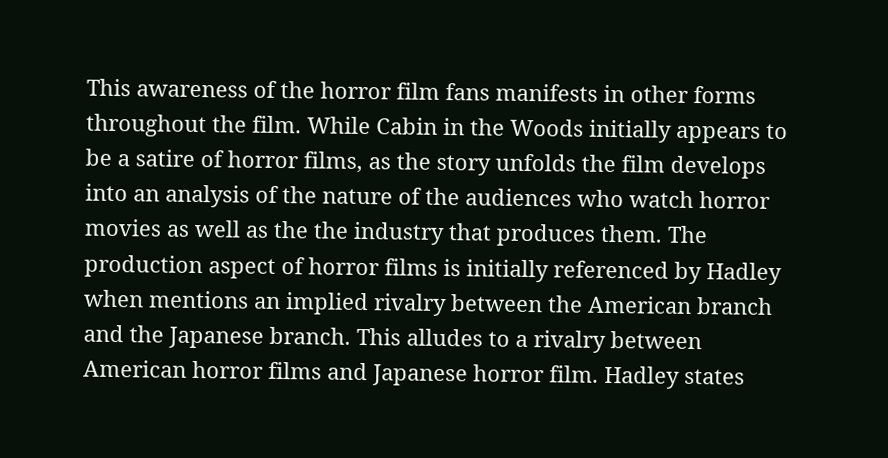This awareness of the horror film fans manifests in other forms throughout the film. While Cabin in the Woods initially appears to be a satire of horror films, as the story unfolds the film develops into an analysis of the nature of the audiences who watch horror movies as well as the the industry that produces them. The production aspect of horror films is initially referenced by Hadley when mentions an implied rivalry between the American branch and the Japanese branch. This alludes to a rivalry between American horror films and Japanese horror film. Hadley states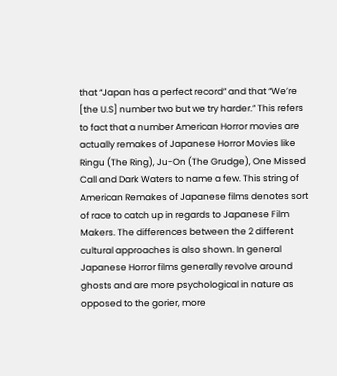that “Japan has a perfect record” and that “We’re [the U.S] number two but we try harder.” This refers to fact that a number American Horror movies are actually remakes of Japanese Horror Movies like Ringu (The Ring), Ju-On (The Grudge), One Missed Call and Dark Waters to name a few. This string of American Remakes of Japanese films denotes sort of race to catch up in regards to Japanese Film Makers. The differences between the 2 different cultural approaches is also shown. In general Japanese Horror films generally revolve around ghosts and are more psychological in nature as opposed to the gorier, more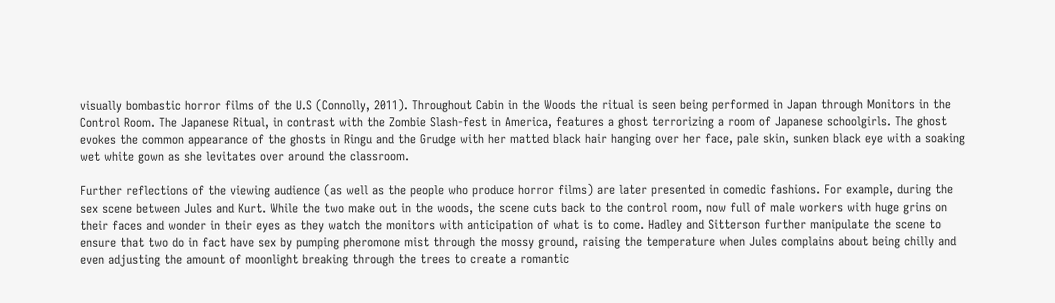visually bombastic horror films of the U.S (Connolly, 2011). Throughout Cabin in the Woods the ritual is seen being performed in Japan through Monitors in the Control Room. The Japanese Ritual, in contrast with the Zombie Slash-fest in America, features a ghost terrorizing a room of Japanese schoolgirls. The ghost evokes the common appearance of the ghosts in Ringu and the Grudge with her matted black hair hanging over her face, pale skin, sunken black eye with a soaking wet white gown as she levitates over around the classroom.

Further reflections of the viewing audience (as well as the people who produce horror films) are later presented in comedic fashions. For example, during the sex scene between Jules and Kurt. While the two make out in the woods, the scene cuts back to the control room, now full of male workers with huge grins on their faces and wonder in their eyes as they watch the monitors with anticipation of what is to come. Hadley and Sitterson further manipulate the scene to ensure that two do in fact have sex by pumping pheromone mist through the mossy ground, raising the temperature when Jules complains about being chilly and even adjusting the amount of moonlight breaking through the trees to create a romantic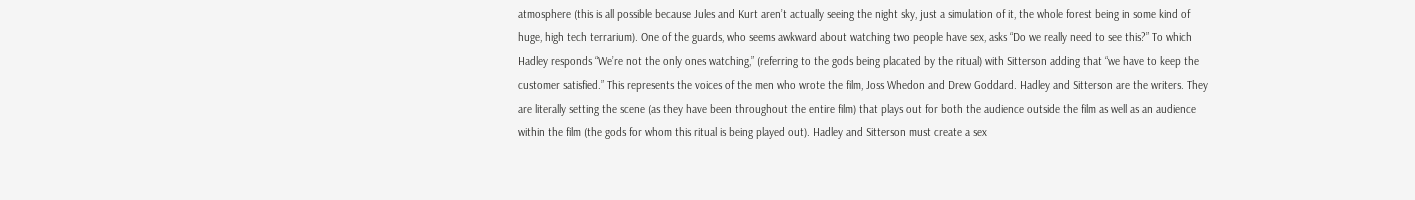atmosphere (this is all possible because Jules and Kurt aren’t actually seeing the night sky, just a simulation of it, the whole forest being in some kind of huge, high tech terrarium). One of the guards, who seems awkward about watching two people have sex, asks “Do we really need to see this?” To which Hadley responds “We’re not the only ones watching,” (referring to the gods being placated by the ritual) with Sitterson adding that “we have to keep the customer satisfied.” This represents the voices of the men who wrote the film, Joss Whedon and Drew Goddard. Hadley and Sitterson are the writers. They are literally setting the scene (as they have been throughout the entire film) that plays out for both the audience outside the film as well as an audience within the film (the gods for whom this ritual is being played out). Hadley and Sitterson must create a sex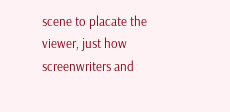scene to placate the viewer, just how screenwriters and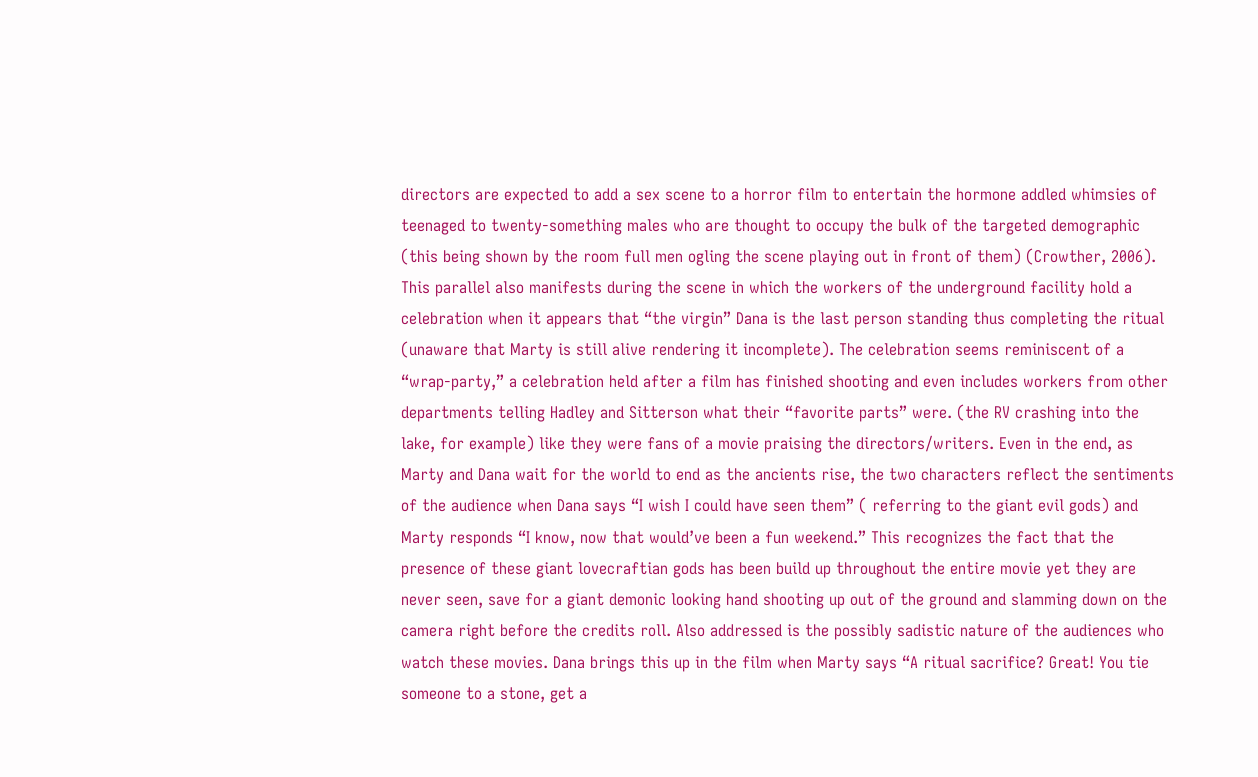directors are expected to add a sex scene to a horror film to entertain the hormone addled whimsies of teenaged to twenty-something males who are thought to occupy the bulk of the targeted demographic (this being shown by the room full men ogling the scene playing out in front of them) (Crowther, 2006). This parallel also manifests during the scene in which the workers of the underground facility hold a celebration when it appears that “the virgin” Dana is the last person standing thus completing the ritual (unaware that Marty is still alive rendering it incomplete). The celebration seems reminiscent of a “wrap-party,” a celebration held after a film has finished shooting and even includes workers from other departments telling Hadley and Sitterson what their “favorite parts” were. (the RV crashing into the lake, for example) like they were fans of a movie praising the directors/writers. Even in the end, as Marty and Dana wait for the world to end as the ancients rise, the two characters reflect the sentiments of the audience when Dana says “I wish I could have seen them” ( referring to the giant evil gods) and Marty responds “I know, now that would’ve been a fun weekend.” This recognizes the fact that the presence of these giant lovecraftian gods has been build up throughout the entire movie yet they are never seen, save for a giant demonic looking hand shooting up out of the ground and slamming down on the camera right before the credits roll. Also addressed is the possibly sadistic nature of the audiences who watch these movies. Dana brings this up in the film when Marty says “A ritual sacrifice? Great! You tie someone to a stone, get a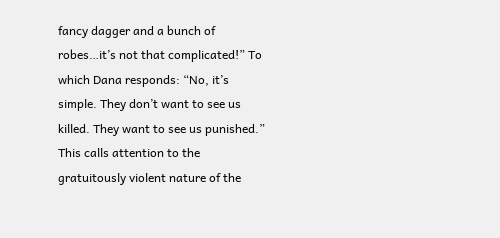fancy dagger and a bunch of robes…it’s not that complicated!” To which Dana responds: “No, it’s simple. They don’t want to see us killed. They want to see us punished.” This calls attention to the gratuitously violent nature of the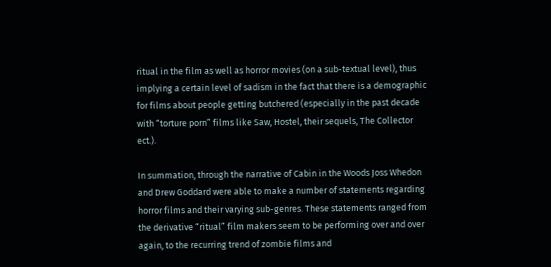ritual in the film as well as horror movies (on a sub-textual level), thus implying a certain level of sadism in the fact that there is a demographic for films about people getting butchered (especially in the past decade with “torture porn” films like Saw, Hostel, their sequels, The Collector ect.).

In summation, through the narrative of Cabin in the Woods Joss Whedon and Drew Goddard were able to make a number of statements regarding horror films and their varying sub-genres. These statements ranged from the derivative “ritual” film makers seem to be performing over and over again, to the recurring trend of zombie films and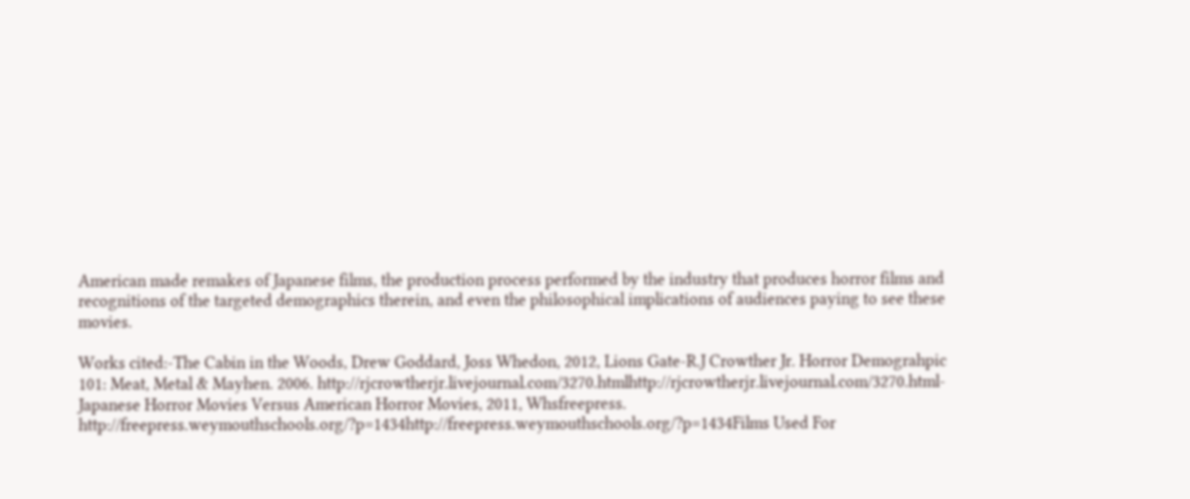American made remakes of Japanese films, the production process performed by the industry that produces horror films and recognitions of the targeted demographics therein, and even the philosophical implications of audiences paying to see these movies.

Works cited:-The Cabin in the Woods, Drew Goddard, Joss Whedon, 2012, Lions Gate-R.J Crowther Jr. Horror Demograhpic 101: Meat, Metal & Mayhen. 2006. http://rjcrowtherjr.livejournal.com/3270.htmlhttp://rjcrowtherjr.livejournal.com/3270.html-Japanese Horror Movies Versus American Horror Movies, 2011, Whsfreepress. http://freepress.weymouthschools.org/?p=1434http://freepress.weymouthschools.org/?p=1434Films Used For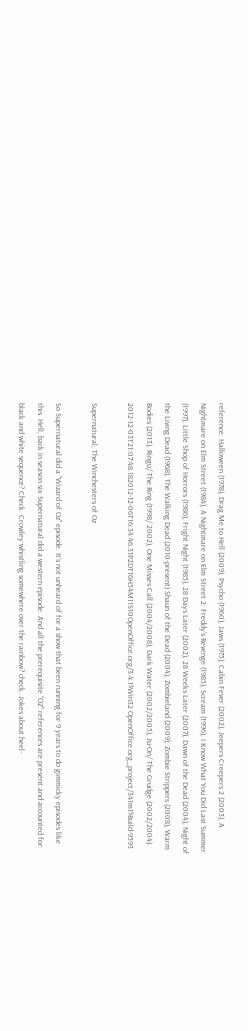reference: Halloween (1978), Drag Me to Hell (2009), Psycho (1960), Jaws (1975), Cabin Fever (2002), Jeepers Creepers 2 (2003), A Nightmare on Elm Street (1984), A Nightmare on Elm Street 2: Freddy’s Revenge (1985), Scream (1996), I Know What You Did Last Summer (1997), Little Shop of Horrors (1986), Fright Night (1985), 28 Days Later (2002), 28 Weeks Later (2007), Dawn of the Dead (2004), Night of the Living Dead (1968), The Walking Dead (2010-present) Shaun of the Dead (2004), Zombieland (2009), Zombie Strippers (2008), Warm Bodies (2013), Ringu/ The Ring (1998/ 2002), One Misses Call (2004/2008), Dark Water (2002/2005), Ju-On/ The Grudge (2002/2004). 2012-12-03T21:07:48.182012-12-06T16:34:46.31P2DT16H54M11S10OpenOffice.org/3.4.1$Win32 OpenOffice.org_project/341m1$Build-9593

Supernatural, The Winchesters of Oz

So Supernatural did a “Wizard of Oz” episode. It’s not unheard of for a show that been running for 9 years to do gimmicky episodes like this. Hell, back in season six Supernatural did a western episode. And all the prerequisite “OZ” references are present and accounted for: black and white sequence? Check. Crowley whistling somewhere over the rainbow? check. Jokes about heel-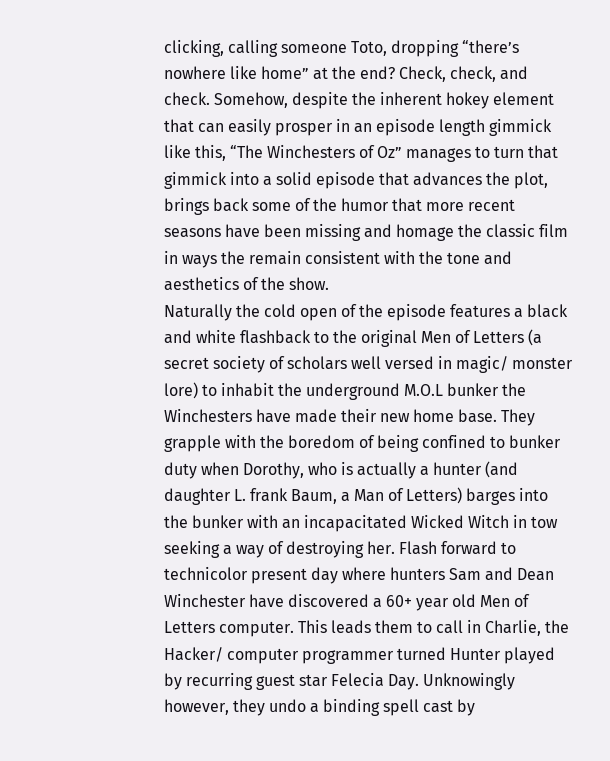clicking, calling someone Toto, dropping “there’s nowhere like home” at the end? Check, check, and check. Somehow, despite the inherent hokey element that can easily prosper in an episode length gimmick like this, “The Winchesters of Oz” manages to turn that gimmick into a solid episode that advances the plot, brings back some of the humor that more recent seasons have been missing and homage the classic film in ways the remain consistent with the tone and aesthetics of the show.
Naturally the cold open of the episode features a black and white flashback to the original Men of Letters (a secret society of scholars well versed in magic/ monster lore) to inhabit the underground M.O.L bunker the Winchesters have made their new home base. They grapple with the boredom of being confined to bunker duty when Dorothy, who is actually a hunter (and daughter L. frank Baum, a Man of Letters) barges into the bunker with an incapacitated Wicked Witch in tow seeking a way of destroying her. Flash forward to technicolor present day where hunters Sam and Dean Winchester have discovered a 60+ year old Men of Letters computer. This leads them to call in Charlie, the Hacker/ computer programmer turned Hunter played by recurring guest star Felecia Day. Unknowingly however, they undo a binding spell cast by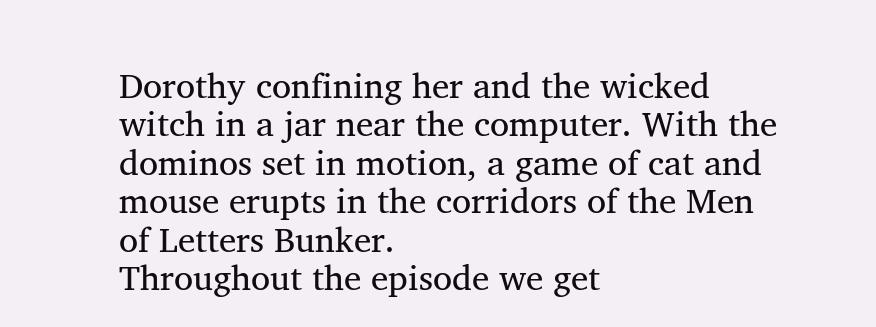Dorothy confining her and the wicked witch in a jar near the computer. With the dominos set in motion, a game of cat and mouse erupts in the corridors of the Men of Letters Bunker.
Throughout the episode we get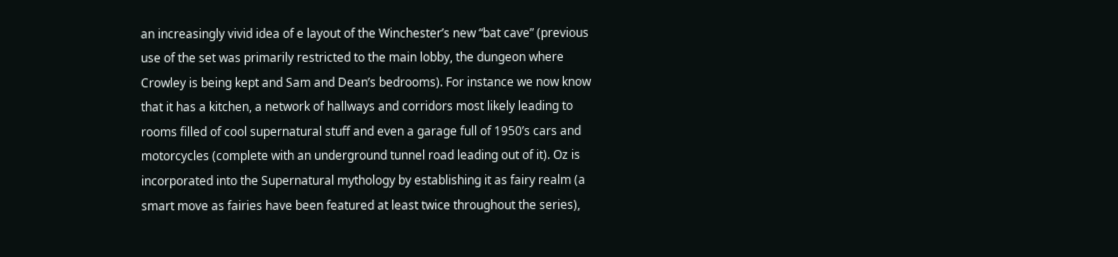an increasingly vivid idea of e layout of the Winchester’s new “bat cave” (previous use of the set was primarily restricted to the main lobby, the dungeon where Crowley is being kept and Sam and Dean’s bedrooms). For instance we now know that it has a kitchen, a network of hallways and corridors most likely leading to rooms filled of cool supernatural stuff and even a garage full of 1950’s cars and motorcycles (complete with an underground tunnel road leading out of it). Oz is incorporated into the Supernatural mythology by establishing it as fairy realm (a smart move as fairies have been featured at least twice throughout the series),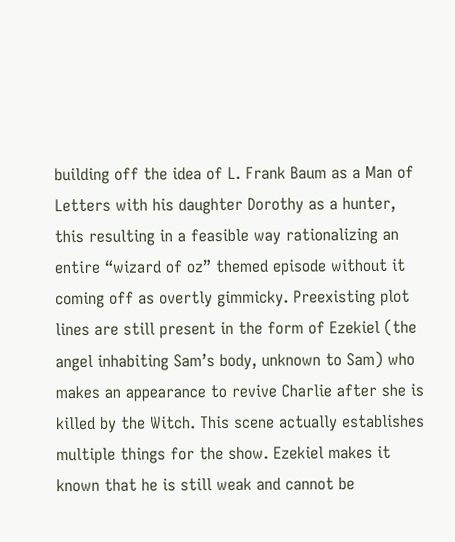building off the idea of L. Frank Baum as a Man of Letters with his daughter Dorothy as a hunter, this resulting in a feasible way rationalizing an entire “wizard of oz” themed episode without it coming off as overtly gimmicky. Preexisting plot lines are still present in the form of Ezekiel (the angel inhabiting Sam’s body, unknown to Sam) who makes an appearance to revive Charlie after she is killed by the Witch. This scene actually establishes multiple things for the show. Ezekiel makes it known that he is still weak and cannot be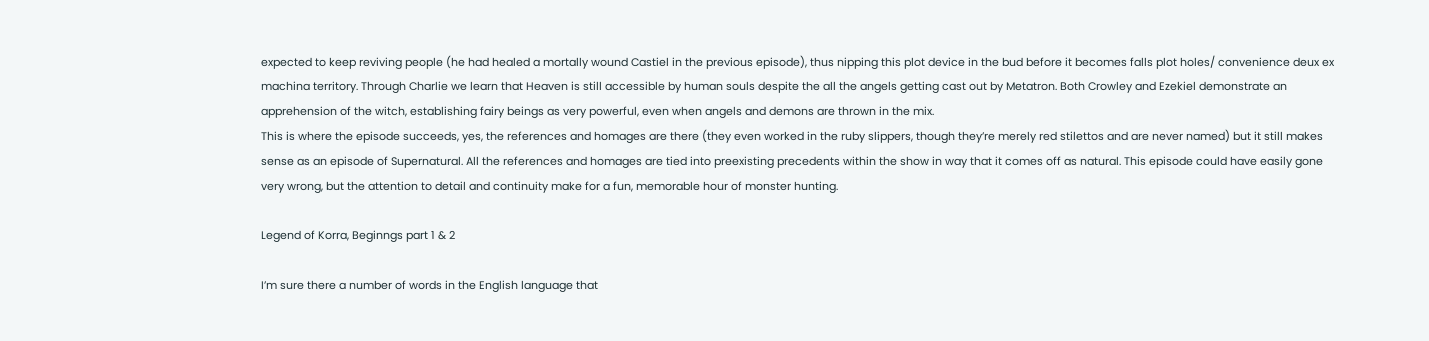expected to keep reviving people (he had healed a mortally wound Castiel in the previous episode), thus nipping this plot device in the bud before it becomes falls plot holes/ convenience deux ex machina territory. Through Charlie we learn that Heaven is still accessible by human souls despite the all the angels getting cast out by Metatron. Both Crowley and Ezekiel demonstrate an apprehension of the witch, establishing fairy beings as very powerful, even when angels and demons are thrown in the mix.
This is where the episode succeeds, yes, the references and homages are there (they even worked in the ruby slippers, though they’re merely red stilettos and are never named) but it still makes sense as an episode of Supernatural. All the references and homages are tied into preexisting precedents within the show in way that it comes off as natural. This episode could have easily gone very wrong, but the attention to detail and continuity make for a fun, memorable hour of monster hunting.

Legend of Korra, Beginngs part 1 & 2

I’m sure there a number of words in the English language that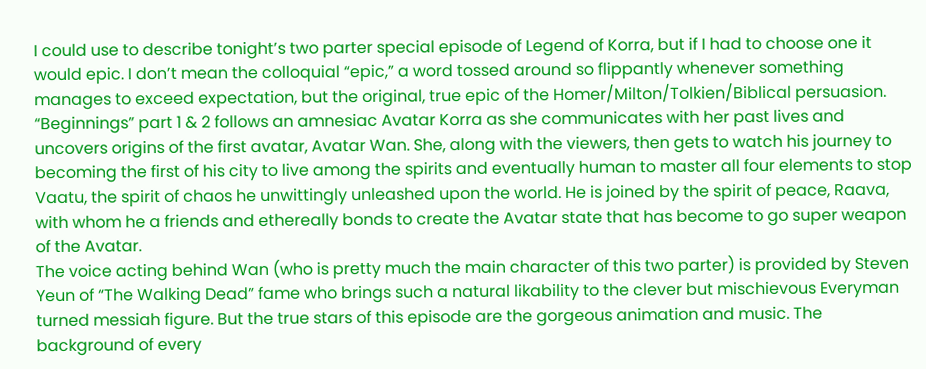I could use to describe tonight’s two parter special episode of Legend of Korra, but if I had to choose one it would epic. I don’t mean the colloquial “epic,” a word tossed around so flippantly whenever something manages to exceed expectation, but the original, true epic of the Homer/Milton/Tolkien/Biblical persuasion. “Beginnings” part 1 & 2 follows an amnesiac Avatar Korra as she communicates with her past lives and uncovers origins of the first avatar, Avatar Wan. She, along with the viewers, then gets to watch his journey to becoming the first of his city to live among the spirits and eventually human to master all four elements to stop Vaatu, the spirit of chaos he unwittingly unleashed upon the world. He is joined by the spirit of peace, Raava, with whom he a friends and ethereally bonds to create the Avatar state that has become to go super weapon of the Avatar.
The voice acting behind Wan (who is pretty much the main character of this two parter) is provided by Steven Yeun of “The Walking Dead” fame who brings such a natural likability to the clever but mischievous Everyman turned messiah figure. But the true stars of this episode are the gorgeous animation and music. The background of every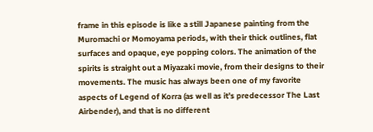frame in this episode is like a still Japanese painting from the Muromachi or Momoyama periods, with their thick outlines, flat surfaces and opaque, eye popping colors. The animation of the spirits is straight out a Miyazaki movie, from their designs to their movements. The music has always been one of my favorite aspects of Legend of Korra (as well as it’s predecessor The Last Airbender), and that is no different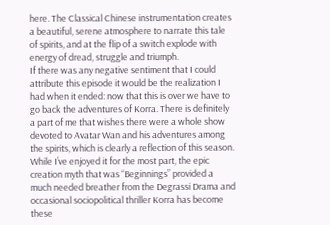here. The Classical Chinese instrumentation creates a beautiful, serene atmosphere to narrate this tale of spirits, and at the flip of a switch explode with energy of dread, struggle and triumph.
If there was any negative sentiment that I could attribute this episode it would be the realization I had when it ended: now that this is over we have to go back the adventures of Korra. There is definitely a part of me that wishes there were a whole show devoted to Avatar Wan and his adventures among the spirits, which is clearly a reflection of this season. While I’ve enjoyed it for the most part, the epic creation myth that was “Beginnings” provided a much needed breather from the Degrassi Drama and occasional sociopolitical thriller Korra has become these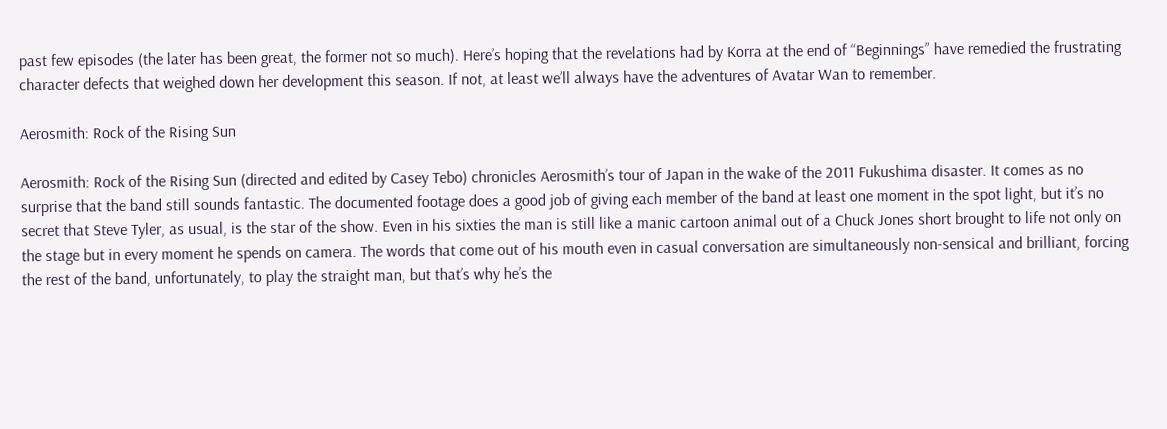past few episodes (the later has been great, the former not so much). Here’s hoping that the revelations had by Korra at the end of “Beginnings” have remedied the frustrating character defects that weighed down her development this season. If not, at least we’ll always have the adventures of Avatar Wan to remember.

Aerosmith: Rock of the Rising Sun

Aerosmith: Rock of the Rising Sun (directed and edited by Casey Tebo) chronicles Aerosmith’s tour of Japan in the wake of the 2011 Fukushima disaster. It comes as no surprise that the band still sounds fantastic. The documented footage does a good job of giving each member of the band at least one moment in the spot light, but it’s no secret that Steve Tyler, as usual, is the star of the show. Even in his sixties the man is still like a manic cartoon animal out of a Chuck Jones short brought to life not only on the stage but in every moment he spends on camera. The words that come out of his mouth even in casual conversation are simultaneously non-sensical and brilliant, forcing the rest of the band, unfortunately, to play the straight man, but that’s why he’s the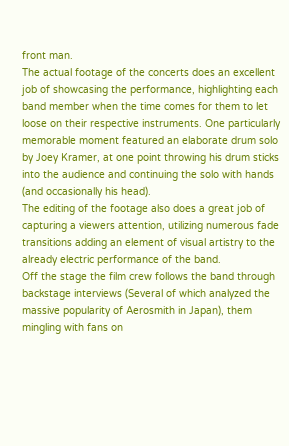front man.
The actual footage of the concerts does an excellent job of showcasing the performance, highlighting each band member when the time comes for them to let loose on their respective instruments. One particularly memorable moment featured an elaborate drum solo by Joey Kramer, at one point throwing his drum sticks into the audience and continuing the solo with hands (and occasionally his head).
The editing of the footage also does a great job of capturing a viewers attention, utilizing numerous fade transitions adding an element of visual artistry to the already electric performance of the band.
Off the stage the film crew follows the band through backstage interviews (Several of which analyzed the massive popularity of Aerosmith in Japan), them mingling with fans on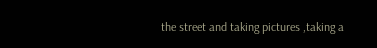the street and taking pictures ,taking a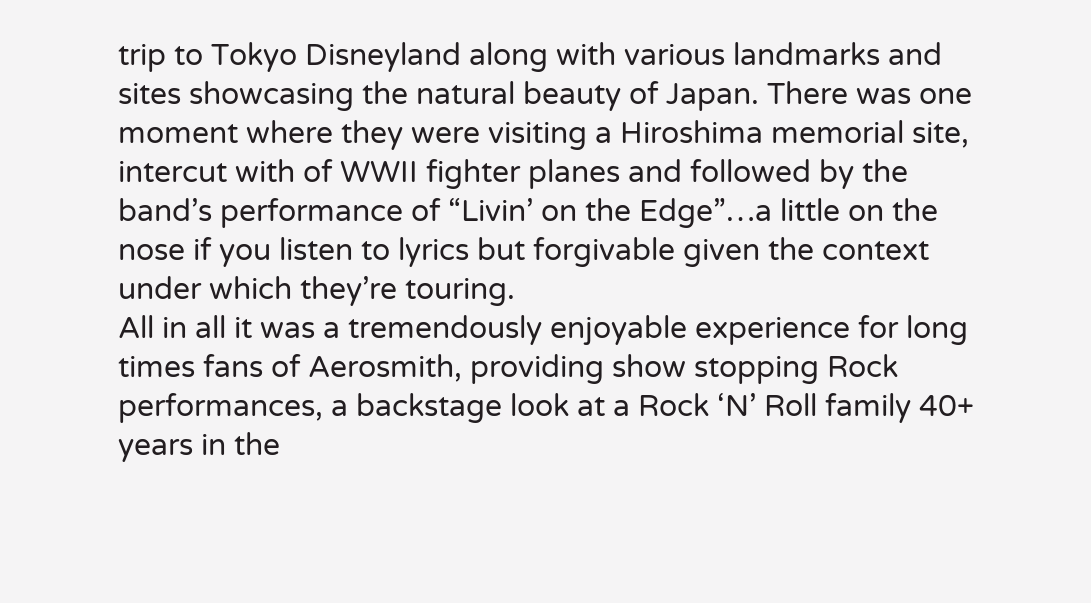trip to Tokyo Disneyland along with various landmarks and sites showcasing the natural beauty of Japan. There was one moment where they were visiting a Hiroshima memorial site, intercut with of WWII fighter planes and followed by the band’s performance of “Livin’ on the Edge”…a little on the nose if you listen to lyrics but forgivable given the context under which they’re touring.
All in all it was a tremendously enjoyable experience for long times fans of Aerosmith, providing show stopping Rock performances, a backstage look at a Rock ‘N’ Roll family 40+ years in the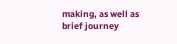making, as well as brief journey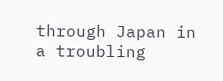through Japan in a troubling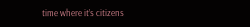time where it’s citizens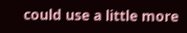could use a little more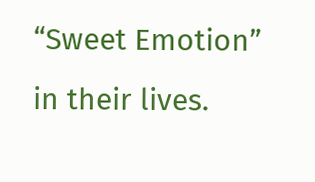“Sweet Emotion” in their lives.